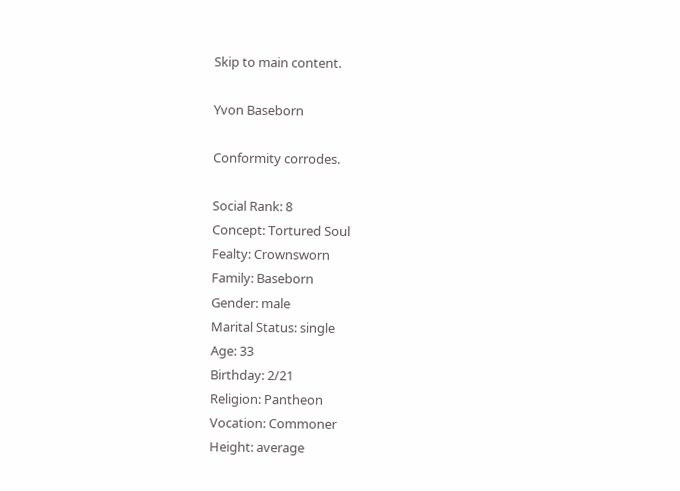Skip to main content.

Yvon Baseborn

Conformity corrodes.

Social Rank: 8
Concept: Tortured Soul
Fealty: Crownsworn
Family: Baseborn
Gender: male
Marital Status: single
Age: 33
Birthday: 2/21
Religion: Pantheon
Vocation: Commoner
Height: average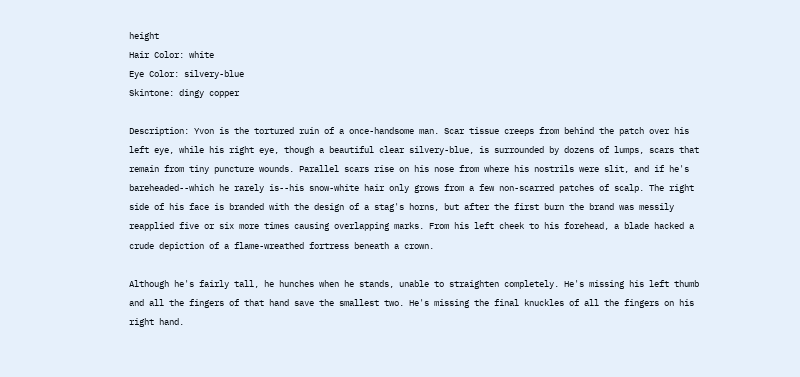height
Hair Color: white
Eye Color: silvery-blue
Skintone: dingy copper

Description: Yvon is the tortured ruin of a once-handsome man. Scar tissue creeps from behind the patch over his left eye, while his right eye, though a beautiful clear silvery-blue, is surrounded by dozens of lumps, scars that remain from tiny puncture wounds. Parallel scars rise on his nose from where his nostrils were slit, and if he's bareheaded--which he rarely is--his snow-white hair only grows from a few non-scarred patches of scalp. The right side of his face is branded with the design of a stag's horns, but after the first burn the brand was messily reapplied five or six more times causing overlapping marks. From his left cheek to his forehead, a blade hacked a crude depiction of a flame-wreathed fortress beneath a crown.

Although he's fairly tall, he hunches when he stands, unable to straighten completely. He's missing his left thumb and all the fingers of that hand save the smallest two. He's missing the final knuckles of all the fingers on his right hand.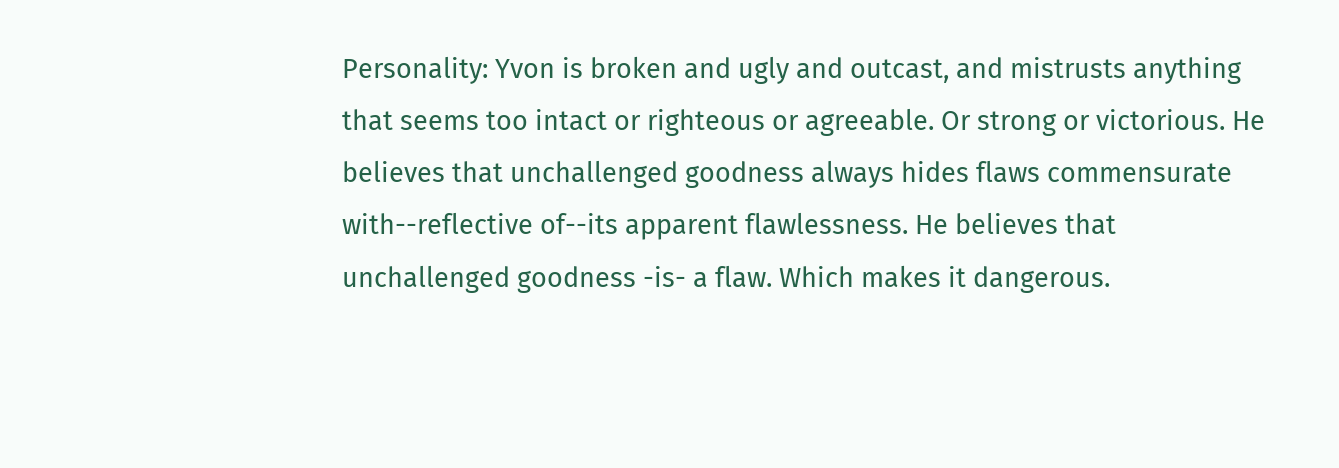Personality: Yvon is broken and ugly and outcast, and mistrusts anything that seems too intact or righteous or agreeable. Or strong or victorious. He believes that unchallenged goodness always hides flaws commensurate with--reflective of--its apparent flawlessness. He believes that unchallenged goodness -is- a flaw. Which makes it dangerous.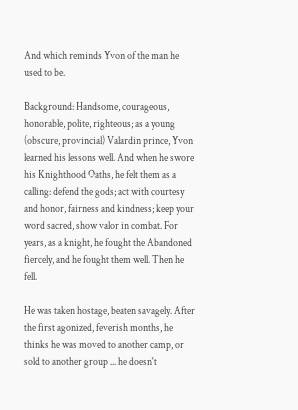And which reminds Yvon of the man he used to be.

Background: Handsome, courageous, honorable, polite, righteous; as a young (obscure, provincial) Valardin prince, Yvon learned his lessons well. And when he swore his Knighthood Oaths, he felt them as a calling: defend the gods; act with courtesy and honor, fairness and kindness; keep your word sacred, show valor in combat. For years, as a knight, he fought the Abandoned fiercely, and he fought them well. Then he fell.

He was taken hostage, beaten savagely. After the first agonized, feverish months, he thinks he was moved to another camp, or sold to another group ... he doesn't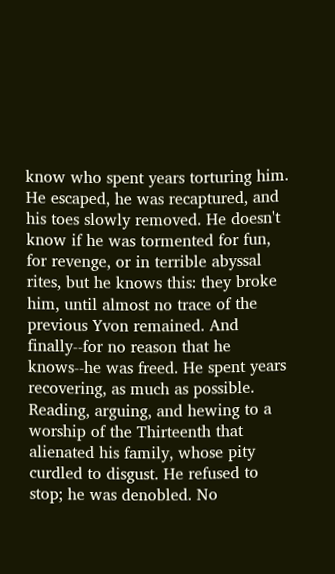know who spent years torturing him. He escaped, he was recaptured, and his toes slowly removed. He doesn't know if he was tormented for fun, for revenge, or in terrible abyssal rites, but he knows this: they broke him, until almost no trace of the previous Yvon remained. And finally--for no reason that he knows--he was freed. He spent years recovering, as much as possible. Reading, arguing, and hewing to a worship of the Thirteenth that alienated his family, whose pity curdled to disgust. He refused to stop; he was denobled. No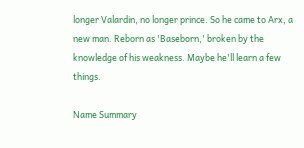longer Valardin, no longer prince. So he came to Arx, a new man. Reborn as 'Baseborn,' broken by the knowledge of his weakness. Maybe he'll learn a few things.

Name Summary